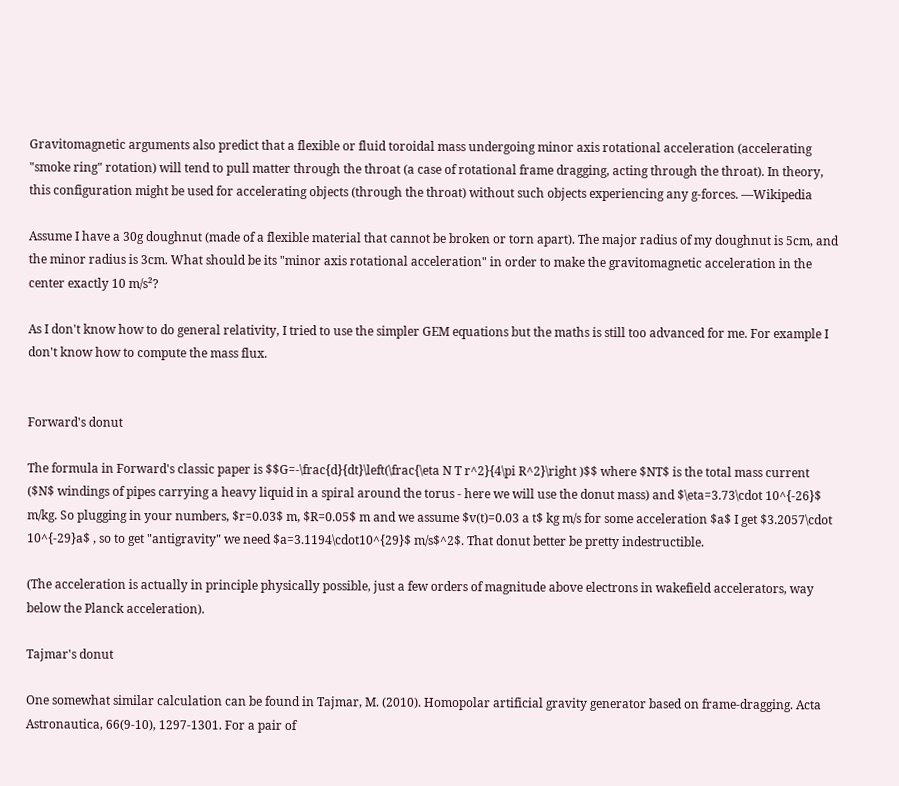Gravitomagnetic arguments also predict that a flexible or fluid toroidal mass undergoing minor axis rotational acceleration (accelerating "smoke ring" rotation) will tend to pull matter through the throat (a case of rotational frame dragging, acting through the throat). In theory, this configuration might be used for accelerating objects (through the throat) without such objects experiencing any g-forces. —Wikipedia

Assume I have a 30g doughnut (made of a flexible material that cannot be broken or torn apart). The major radius of my doughnut is 5cm, and the minor radius is 3cm. What should be its "minor axis rotational acceleration" in order to make the gravitomagnetic acceleration in the center exactly 10 m/s²?

As I don't know how to do general relativity, I tried to use the simpler GEM equations but the maths is still too advanced for me. For example I don't know how to compute the mass flux.


Forward's donut

The formula in Forward's classic paper is $$G=-\frac{d}{dt}\left(\frac{\eta N T r^2}{4\pi R^2}\right )$$ where $NT$ is the total mass current ($N$ windings of pipes carrying a heavy liquid in a spiral around the torus - here we will use the donut mass) and $\eta=3.73\cdot 10^{-26}$ m/kg. So plugging in your numbers, $r=0.03$ m, $R=0.05$ m and we assume $v(t)=0.03 a t$ kg m/s for some acceleration $a$ I get $3.2057\cdot 10^{-29}a$ , so to get "antigravity" we need $a=3.1194\cdot10^{29}$ m/s$^2$. That donut better be pretty indestructible.

(The acceleration is actually in principle physically possible, just a few orders of magnitude above electrons in wakefield accelerators, way below the Planck acceleration).

Tajmar's donut

One somewhat similar calculation can be found in Tajmar, M. (2010). Homopolar artificial gravity generator based on frame-dragging. Acta Astronautica, 66(9-10), 1297-1301. For a pair of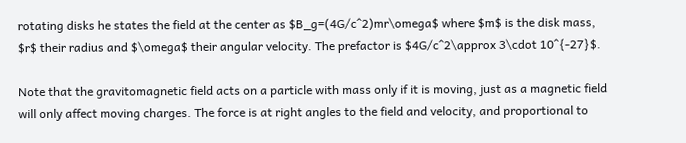rotating disks he states the field at the center as $B_g=(4G/c^2)mr\omega$ where $m$ is the disk mass, $r$ their radius and $\omega$ their angular velocity. The prefactor is $4G/c^2\approx 3\cdot 10^{-27}$.

Note that the gravitomagnetic field acts on a particle with mass only if it is moving, just as a magnetic field will only affect moving charges. The force is at right angles to the field and velocity, and proportional to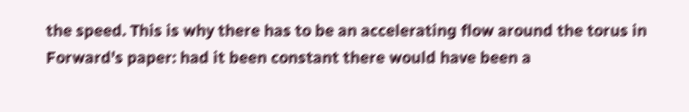the speed. This is why there has to be an accelerating flow around the torus in Forward's paper: had it been constant there would have been a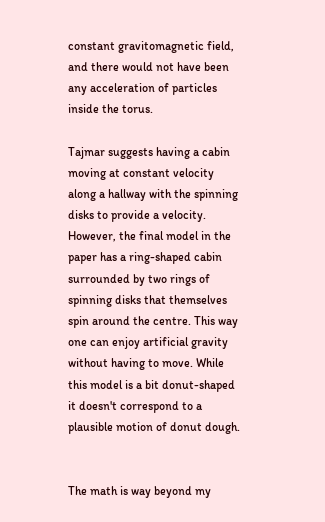constant gravitomagnetic field, and there would not have been any acceleration of particles inside the torus.

Tajmar suggests having a cabin moving at constant velocity along a hallway with the spinning disks to provide a velocity. However, the final model in the paper has a ring-shaped cabin surrounded by two rings of spinning disks that themselves spin around the centre. This way one can enjoy artificial gravity without having to move. While this model is a bit donut-shaped it doesn't correspond to a plausible motion of donut dough.


The math is way beyond my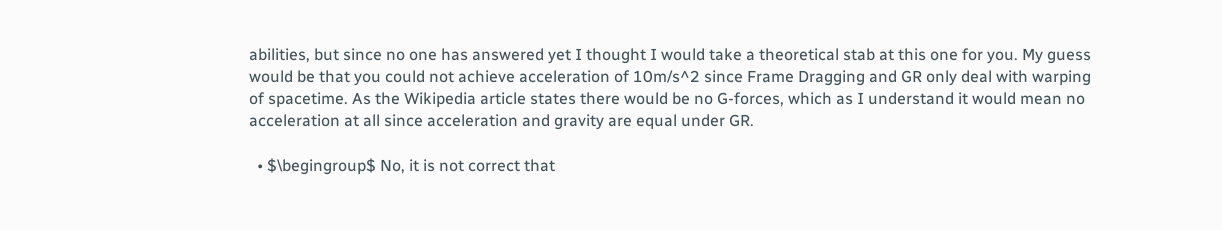abilities, but since no one has answered yet I thought I would take a theoretical stab at this one for you. My guess would be that you could not achieve acceleration of 10m/s^2 since Frame Dragging and GR only deal with warping of spacetime. As the Wikipedia article states there would be no G-forces, which as I understand it would mean no acceleration at all since acceleration and gravity are equal under GR.

  • $\begingroup$ No, it is not correct that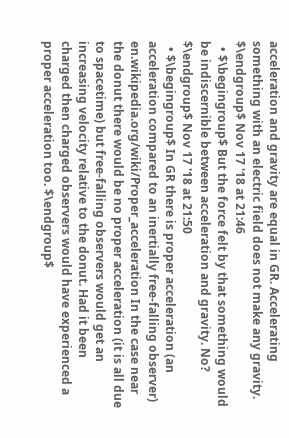acceleration and gravity are equal in GR. Accelerating something with an electric field does not make any gravity. $\endgroup$ Nov 17 '18 at 21:46
  • $\begingroup$ But the force felt by that something would be indiscernible between acceleration and gravity. No? $\endgroup$ Nov 17 '18 at 21:50
  • $\begingroup$ In GR there is proper acceleration (an acceleration compared to an inertially free-falling observer) en.wikipedia.org/wiki/Proper_acceleration In the case near the donut there would be no proper acceleration (it is all due to spacetime) but free-falling observers would get an increasing velocity relative to the donut. Had it been charged then charged observers would have experienced a proper acceleration too. $\endgroup$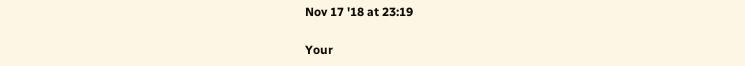Nov 17 '18 at 23:19

Your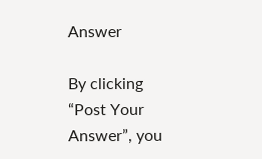Answer

By clicking “Post Your Answer”, you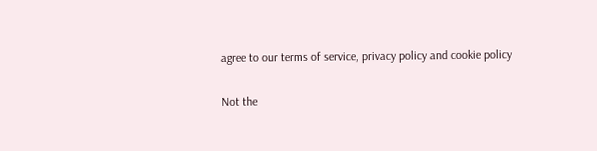agree to our terms of service, privacy policy and cookie policy

Not the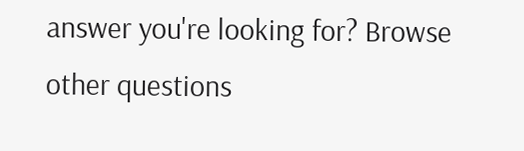answer you're looking for? Browse other questions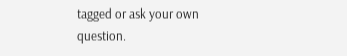tagged or ask your own question.